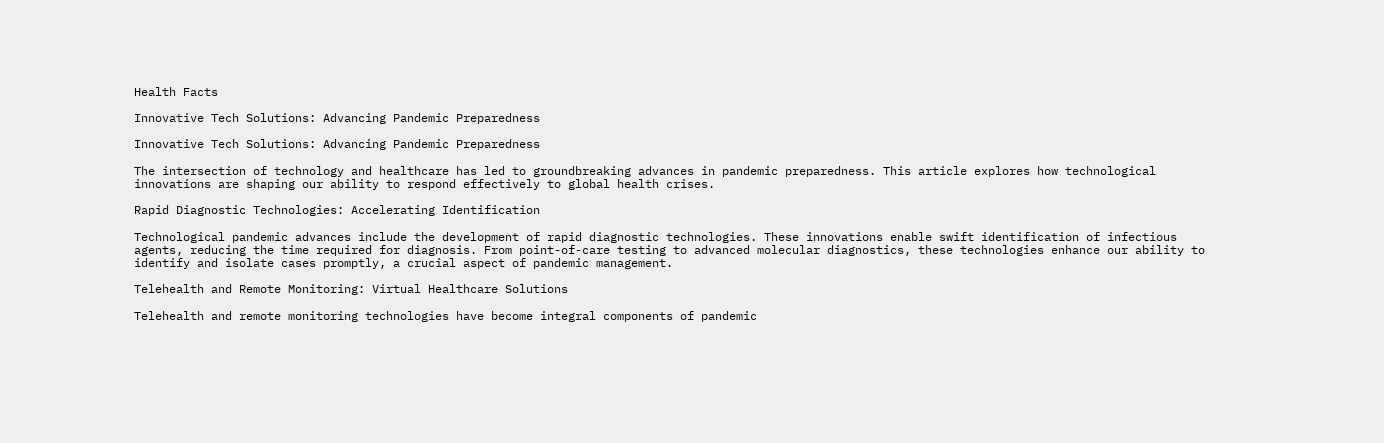Health Facts

Innovative Tech Solutions: Advancing Pandemic Preparedness

Innovative Tech Solutions: Advancing Pandemic Preparedness

The intersection of technology and healthcare has led to groundbreaking advances in pandemic preparedness. This article explores how technological innovations are shaping our ability to respond effectively to global health crises.

Rapid Diagnostic Technologies: Accelerating Identification

Technological pandemic advances include the development of rapid diagnostic technologies. These innovations enable swift identification of infectious agents, reducing the time required for diagnosis. From point-of-care testing to advanced molecular diagnostics, these technologies enhance our ability to identify and isolate cases promptly, a crucial aspect of pandemic management.

Telehealth and Remote Monitoring: Virtual Healthcare Solutions

Telehealth and remote monitoring technologies have become integral components of pandemic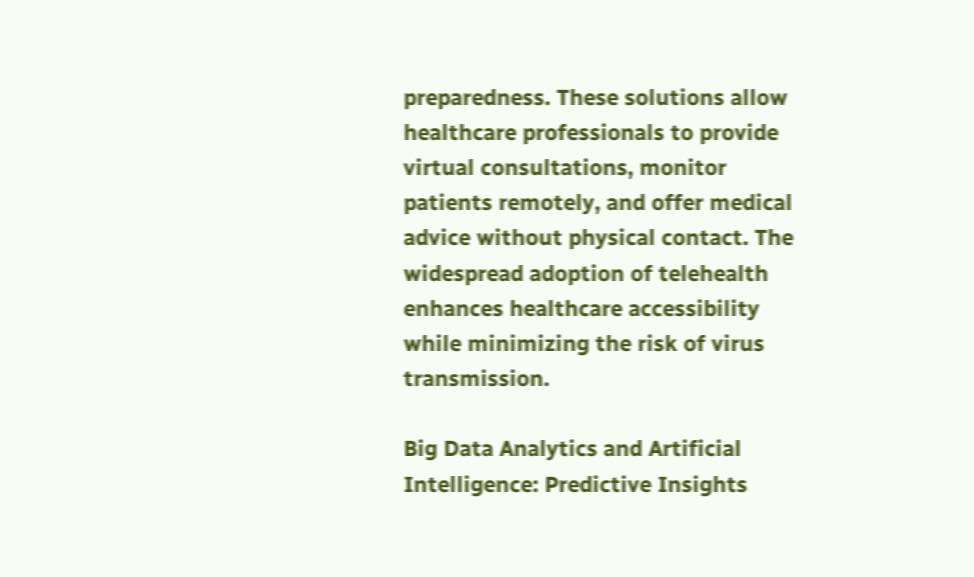preparedness. These solutions allow healthcare professionals to provide virtual consultations, monitor patients remotely, and offer medical advice without physical contact. The widespread adoption of telehealth enhances healthcare accessibility while minimizing the risk of virus transmission.

Big Data Analytics and Artificial Intelligence: Predictive Insights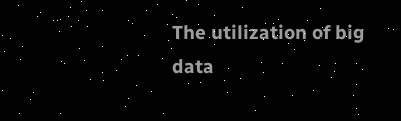The utilization of big data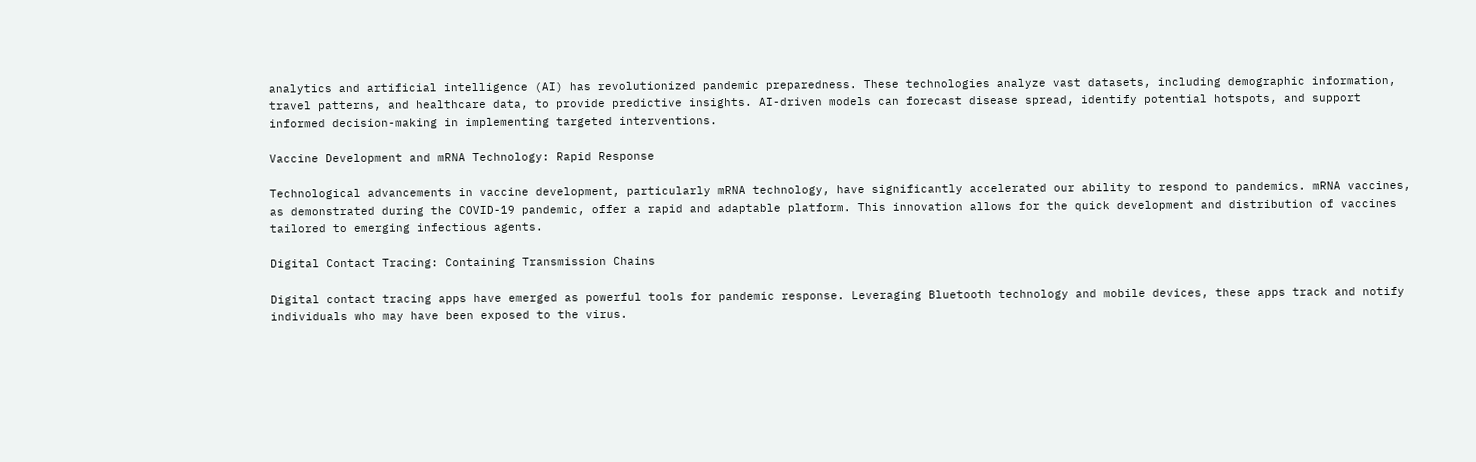analytics and artificial intelligence (AI) has revolutionized pandemic preparedness. These technologies analyze vast datasets, including demographic information, travel patterns, and healthcare data, to provide predictive insights. AI-driven models can forecast disease spread, identify potential hotspots, and support informed decision-making in implementing targeted interventions.

Vaccine Development and mRNA Technology: Rapid Response

Technological advancements in vaccine development, particularly mRNA technology, have significantly accelerated our ability to respond to pandemics. mRNA vaccines, as demonstrated during the COVID-19 pandemic, offer a rapid and adaptable platform. This innovation allows for the quick development and distribution of vaccines tailored to emerging infectious agents.

Digital Contact Tracing: Containing Transmission Chains

Digital contact tracing apps have emerged as powerful tools for pandemic response. Leveraging Bluetooth technology and mobile devices, these apps track and notify individuals who may have been exposed to the virus.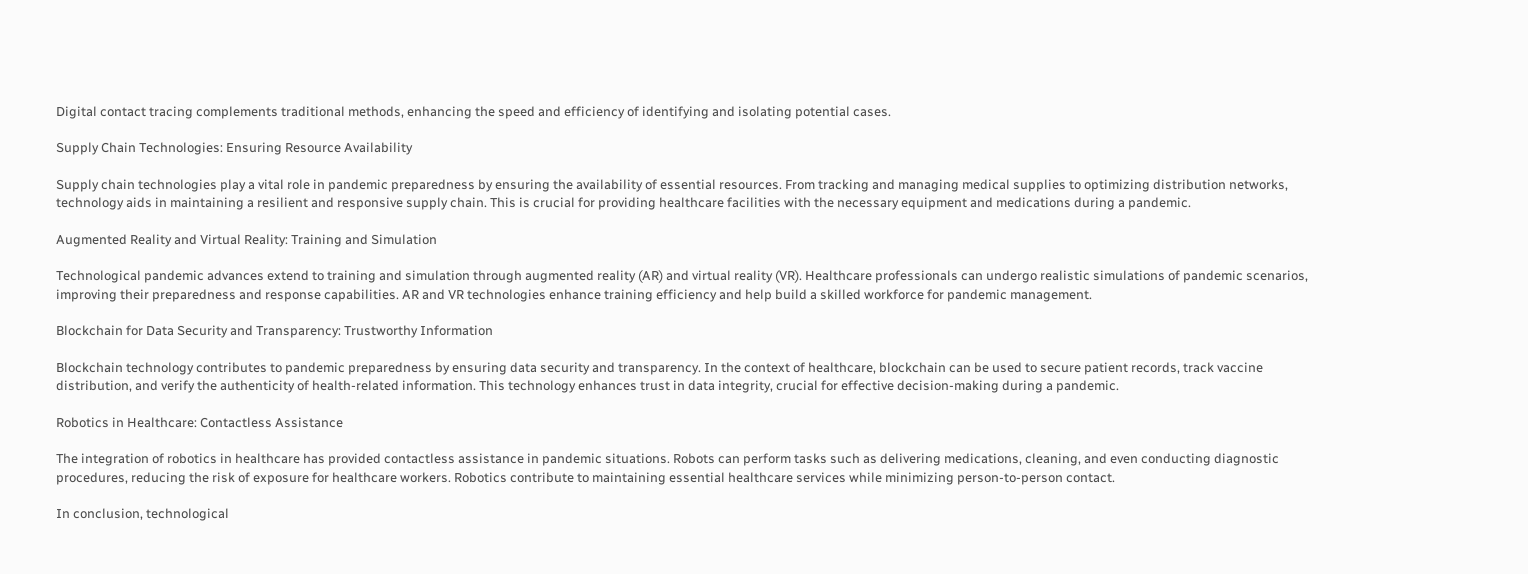Digital contact tracing complements traditional methods, enhancing the speed and efficiency of identifying and isolating potential cases.

Supply Chain Technologies: Ensuring Resource Availability

Supply chain technologies play a vital role in pandemic preparedness by ensuring the availability of essential resources. From tracking and managing medical supplies to optimizing distribution networks, technology aids in maintaining a resilient and responsive supply chain. This is crucial for providing healthcare facilities with the necessary equipment and medications during a pandemic.

Augmented Reality and Virtual Reality: Training and Simulation

Technological pandemic advances extend to training and simulation through augmented reality (AR) and virtual reality (VR). Healthcare professionals can undergo realistic simulations of pandemic scenarios, improving their preparedness and response capabilities. AR and VR technologies enhance training efficiency and help build a skilled workforce for pandemic management.

Blockchain for Data Security and Transparency: Trustworthy Information

Blockchain technology contributes to pandemic preparedness by ensuring data security and transparency. In the context of healthcare, blockchain can be used to secure patient records, track vaccine distribution, and verify the authenticity of health-related information. This technology enhances trust in data integrity, crucial for effective decision-making during a pandemic.

Robotics in Healthcare: Contactless Assistance

The integration of robotics in healthcare has provided contactless assistance in pandemic situations. Robots can perform tasks such as delivering medications, cleaning, and even conducting diagnostic procedures, reducing the risk of exposure for healthcare workers. Robotics contribute to maintaining essential healthcare services while minimizing person-to-person contact.

In conclusion, technological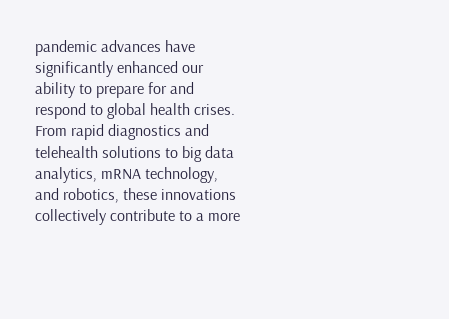pandemic advances have significantly enhanced our ability to prepare for and respond to global health crises. From rapid diagnostics and telehealth solutions to big data analytics, mRNA technology, and robotics, these innovations collectively contribute to a more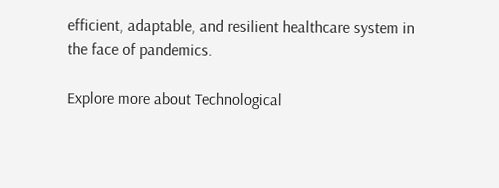efficient, adaptable, and resilient healthcare system in the face of pandemics.

Explore more about Technological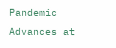Pandemic Advances at